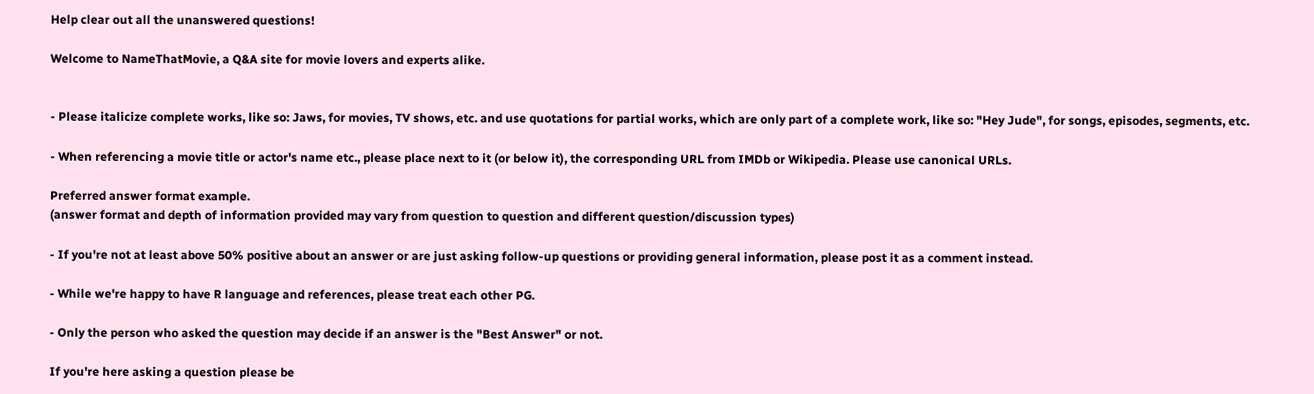Help clear out all the unanswered questions!

Welcome to NameThatMovie, a Q&A site for movie lovers and experts alike.


- Please italicize complete works, like so: Jaws, for movies, TV shows, etc. and use quotations for partial works, which are only part of a complete work, like so: "Hey Jude", for songs, episodes, segments, etc.

- When referencing a movie title or actor's name etc., please place next to it (or below it), the corresponding URL from IMDb or Wikipedia. Please use canonical URLs.

Preferred answer format example.
(answer format and depth of information provided may vary from question to question and different question/discussion types)

- If you're not at least above 50% positive about an answer or are just asking follow-up questions or providing general information, please post it as a comment instead.

- While we're happy to have R language and references, please treat each other PG.

- Only the person who asked the question may decide if an answer is the "Best Answer" or not.

If you're here asking a question please be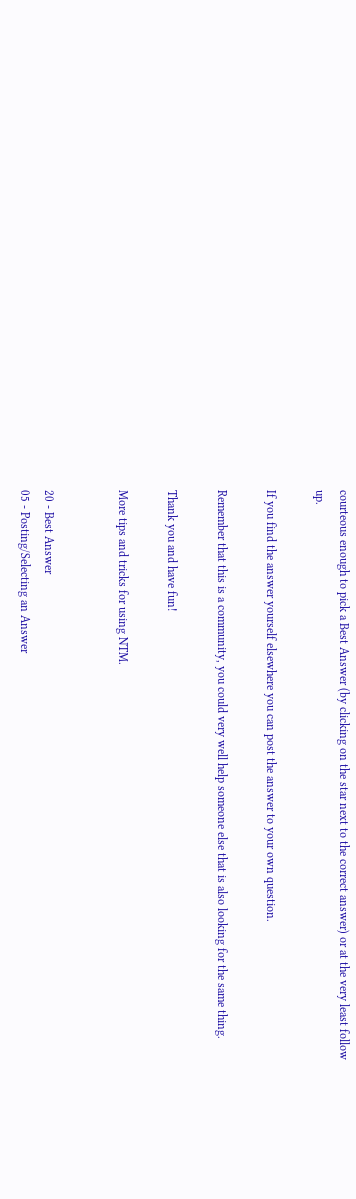courteous enough to pick a Best Answer (by clicking on the star next to the correct answer) or at the very least follow up.

If you find the answer yourself elsewhere you can post the answer to your own question.

Remember that this is a community, you could very well help someone else that is also looking for the same thing.

Thank you and have fun!

More tips and tricks for using NTM.


20 - Best Answer
05 - Posting/Selecting an Answer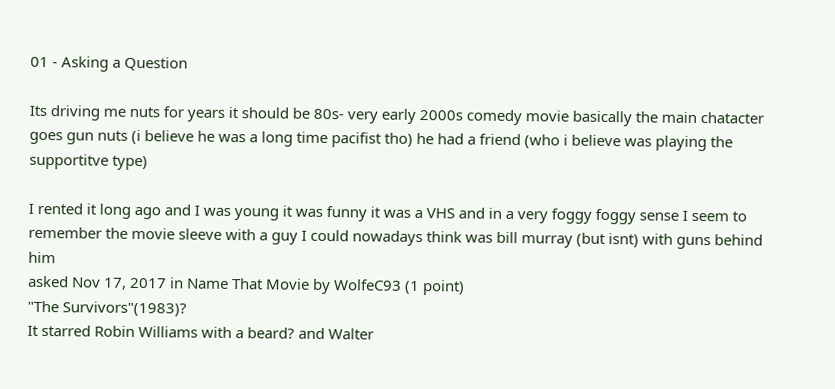01 - Asking a Question

Its driving me nuts for years it should be 80s- very early 2000s comedy movie basically the main chatacter goes gun nuts (i believe he was a long time pacifist tho) he had a friend (who i believe was playing the supportitve type)

I rented it long ago and I was young it was funny it was a VHS and in a very foggy foggy sense I seem to remember the movie sleeve with a guy I could nowadays think was bill murray (but isnt) with guns behind him
asked Nov 17, 2017 in Name That Movie by WolfeC93 (1 point)
"The Survivors"(1983)?
It starred Robin Williams with a beard? and Walter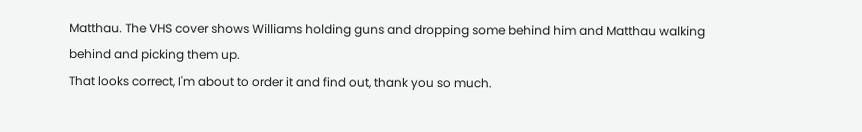Matthau. The VHS cover shows Williams holding guns and dropping some behind him and Matthau walking behind and picking them up.
That looks correct, I'm about to order it and find out, thank you so much.